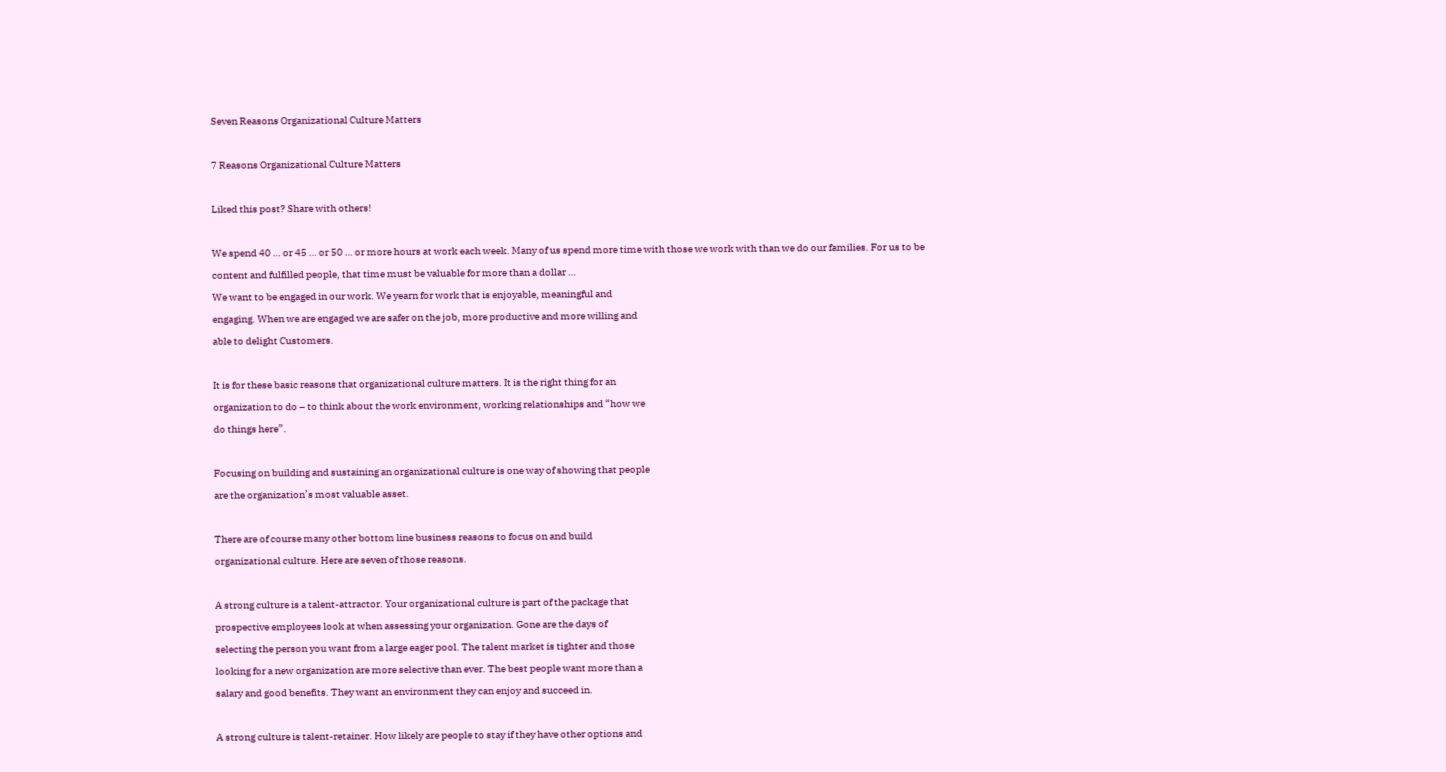Seven Reasons Organizational Culture Matters

7 Reasons Organizational Culture Matters

Liked this post? Share with others!

We spend 40 … or 45 … or 50 … or more hours at work each week. Many of us spend more time with those we work with than we do our families. For us to be content and fulfilled people, that time must be valuable for more than a dollar …
We want to be engaged in our work. We yearn for work that is enjoyable, meaningful and
engaging. When we are engaged we are safer on the job, more productive and more willing and
able to delight Customers.

It is for these basic reasons that organizational culture matters. It is the right thing for an
organization to do – to think about the work environment, working relationships and “how we
do things here”.

Focusing on building and sustaining an organizational culture is one way of showing that people
are the organization’s most valuable asset.

There are of course many other bottom line business reasons to focus on and build
organizational culture. Here are seven of those reasons.

A strong culture is a talent-attractor. Your organizational culture is part of the package that
prospective employees look at when assessing your organization. Gone are the days of
selecting the person you want from a large eager pool. The talent market is tighter and those
looking for a new organization are more selective than ever. The best people want more than a
salary and good benefits. They want an environment they can enjoy and succeed in.

A strong culture is talent-retainer. How likely are people to stay if they have other options and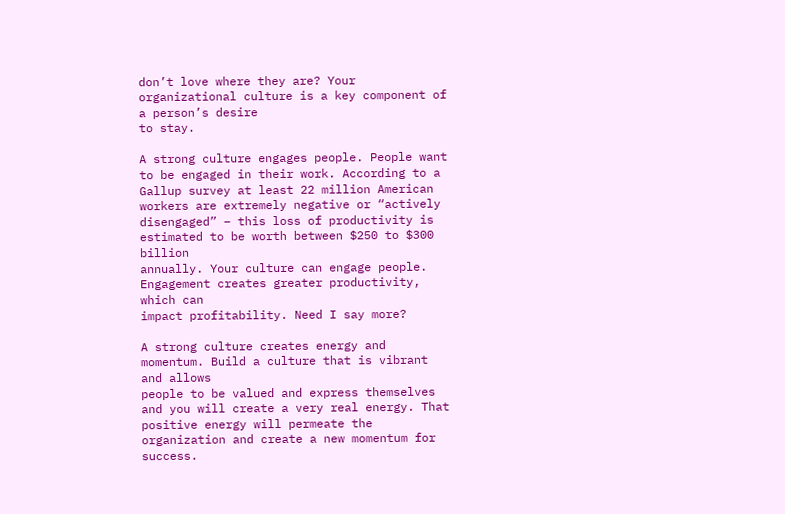don’t love where they are? Your organizational culture is a key component of a person’s desire
to stay.

A strong culture engages people. People want to be engaged in their work. According to a
Gallup survey at least 22 million American workers are extremely negative or “actively
disengaged” – this loss of productivity is estimated to be worth between $250 to $300 billion
annually. Your culture can engage people. Engagement creates greater productivity, which can
impact profitability. Need I say more?

A strong culture creates energy and momentum. Build a culture that is vibrant and allows
people to be valued and express themselves and you will create a very real energy. That
positive energy will permeate the organization and create a new momentum for success.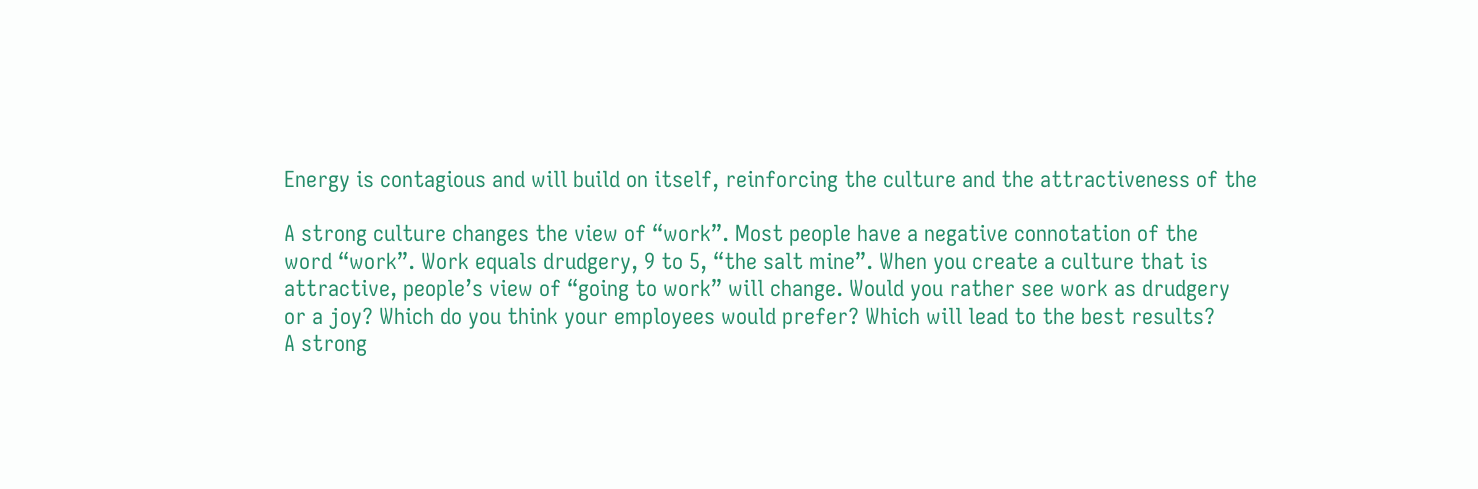Energy is contagious and will build on itself, reinforcing the culture and the attractiveness of the

A strong culture changes the view of “work”. Most people have a negative connotation of the
word “work”. Work equals drudgery, 9 to 5, “the salt mine”. When you create a culture that is
attractive, people’s view of “going to work” will change. Would you rather see work as drudgery
or a joy? Which do you think your employees would prefer? Which will lead to the best results?
A strong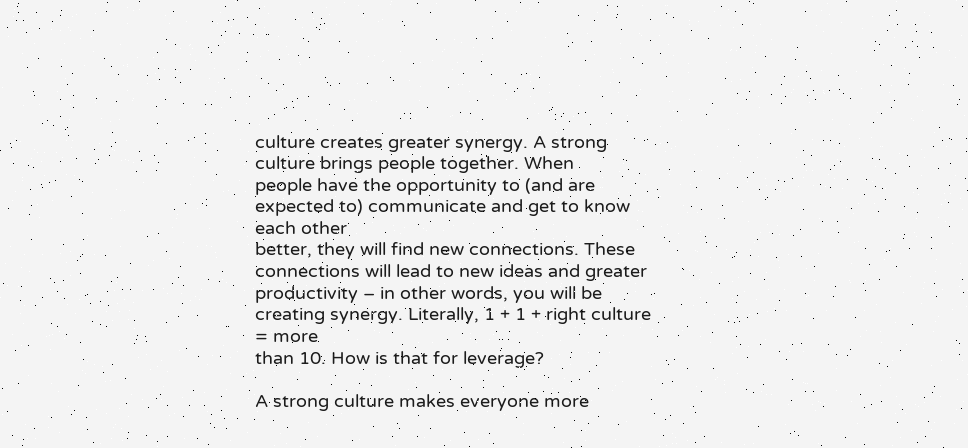culture creates greater synergy. A strong culture brings people together. When
people have the opportunity to (and are expected to) communicate and get to know each other
better, they will find new connections. These connections will lead to new ideas and greater
productivity – in other words, you will be creating synergy. Literally, 1 + 1 + right culture = more
than 10. How is that for leverage?

A strong culture makes everyone more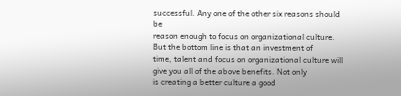successful. Any one of the other six reasons should be
reason enough to focus on organizational culture. But the bottom line is that an investment of
time, talent and focus on organizational culture will give you all of the above benefits. Not only
is creating a better culture a good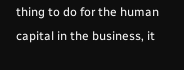thing to do for the human capital in the business, it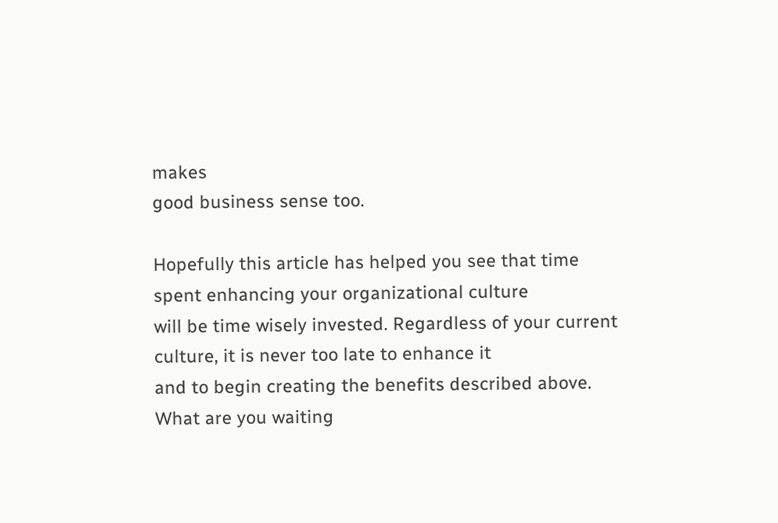makes
good business sense too.

Hopefully this article has helped you see that time spent enhancing your organizational culture
will be time wisely invested. Regardless of your current culture, it is never too late to enhance it
and to begin creating the benefits described above.
What are you waiting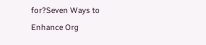for?Seven Ways to Enhance Org